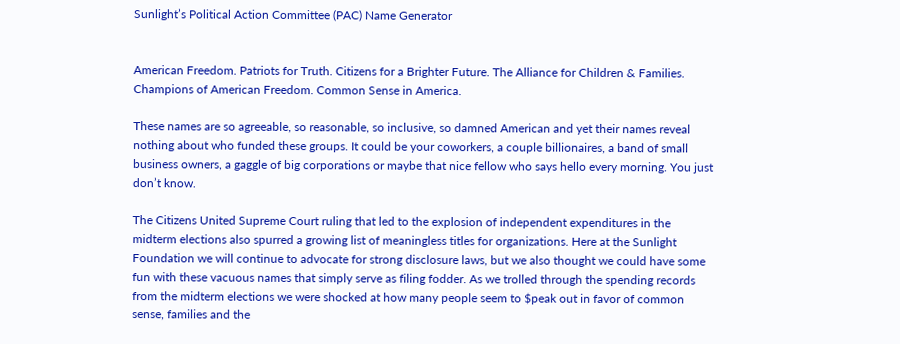Sunlight’s Political Action Committee (PAC) Name Generator


American Freedom. Patriots for Truth. Citizens for a Brighter Future. The Alliance for Children & Families. Champions of American Freedom. Common Sense in America.

These names are so agreeable, so reasonable, so inclusive, so damned American and yet their names reveal nothing about who funded these groups. It could be your coworkers, a couple billionaires, a band of small business owners, a gaggle of big corporations or maybe that nice fellow who says hello every morning. You just don’t know.

The Citizens United Supreme Court ruling that led to the explosion of independent expenditures in the midterm elections also spurred a growing list of meaningless titles for organizations. Here at the Sunlight Foundation we will continue to advocate for strong disclosure laws, but we also thought we could have some fun with these vacuous names that simply serve as filing fodder. As we trolled through the spending records from the midterm elections we were shocked at how many people seem to $peak out in favor of common sense, families and the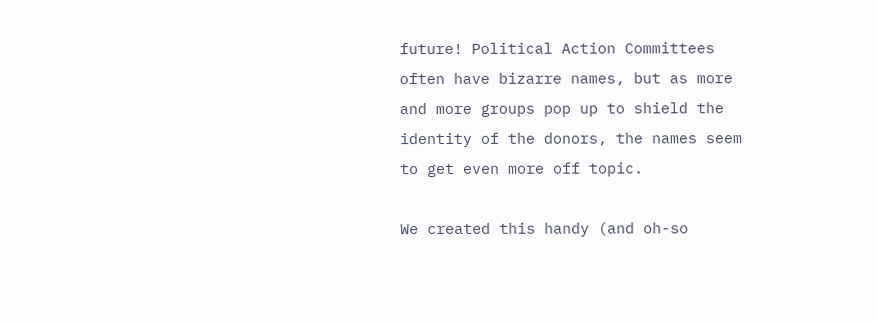future! Political Action Committees often have bizarre names, but as more and more groups pop up to shield the identity of the donors, the names seem to get even more off topic.

We created this handy (and oh-so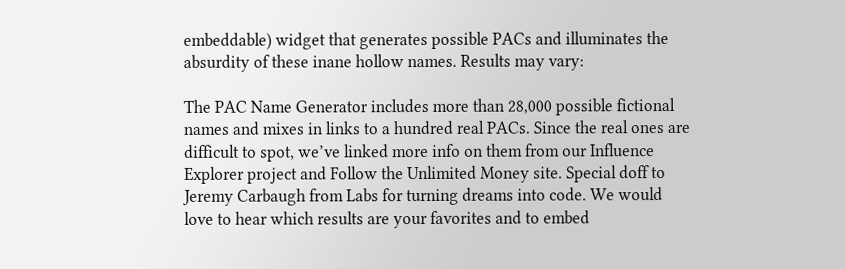embeddable) widget that generates possible PACs and illuminates the absurdity of these inane hollow names. Results may vary:

The PAC Name Generator includes more than 28,000 possible fictional names and mixes in links to a hundred real PACs. Since the real ones are difficult to spot, we’ve linked more info on them from our Influence Explorer project and Follow the Unlimited Money site. Special doff to Jeremy Carbaugh from Labs for turning dreams into code. We would love to hear which results are your favorites and to embed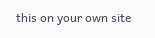this on your own site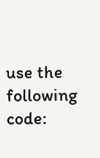use the following code: